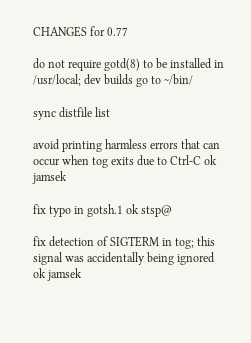CHANGES for 0.77

do not require gotd(8) to be installed in /usr/local; dev builds go to ~/bin/

sync distfile list

avoid printing harmless errors that can occur when tog exits due to Ctrl-C ok jamsek

fix typo in gotsh.1 ok stsp@

fix detection of SIGTERM in tog; this signal was accidentally being ignored ok jamsek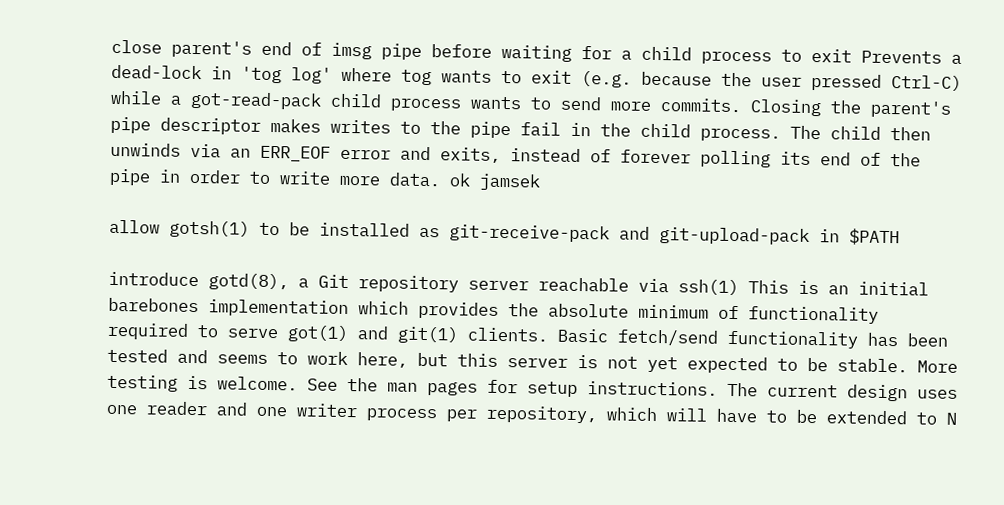close parent's end of imsg pipe before waiting for a child process to exit Prevents a dead-lock in 'tog log' where tog wants to exit (e.g. because the user pressed Ctrl-C) while a got-read-pack child process wants to send more commits. Closing the parent's pipe descriptor makes writes to the pipe fail in the child process. The child then unwinds via an ERR_EOF error and exits, instead of forever polling its end of the pipe in order to write more data. ok jamsek

allow gotsh(1) to be installed as git-receive-pack and git-upload-pack in $PATH

introduce gotd(8), a Git repository server reachable via ssh(1) This is an initial barebones implementation which provides the absolute minimum of functionality required to serve got(1) and git(1) clients. Basic fetch/send functionality has been tested and seems to work here, but this server is not yet expected to be stable. More testing is welcome. See the man pages for setup instructions. The current design uses one reader and one writer process per repository, which will have to be extended to N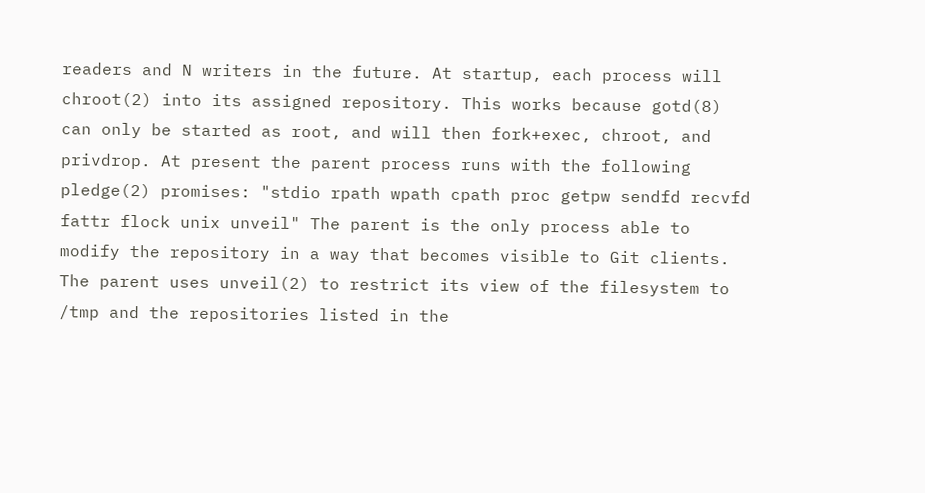readers and N writers in the future. At startup, each process will chroot(2) into its assigned repository. This works because gotd(8) can only be started as root, and will then fork+exec, chroot, and privdrop. At present the parent process runs with the following pledge(2) promises: "stdio rpath wpath cpath proc getpw sendfd recvfd fattr flock unix unveil" The parent is the only process able to modify the repository in a way that becomes visible to Git clients. The parent uses unveil(2) to restrict its view of the filesystem to /tmp and the repositories listed in the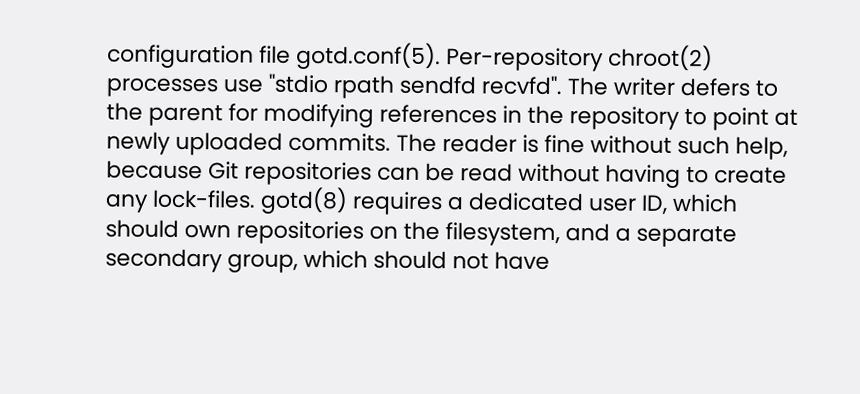configuration file gotd.conf(5). Per-repository chroot(2) processes use "stdio rpath sendfd recvfd". The writer defers to the parent for modifying references in the repository to point at newly uploaded commits. The reader is fine without such help, because Git repositories can be read without having to create any lock-files. gotd(8) requires a dedicated user ID, which should own repositories on the filesystem, and a separate secondary group, which should not have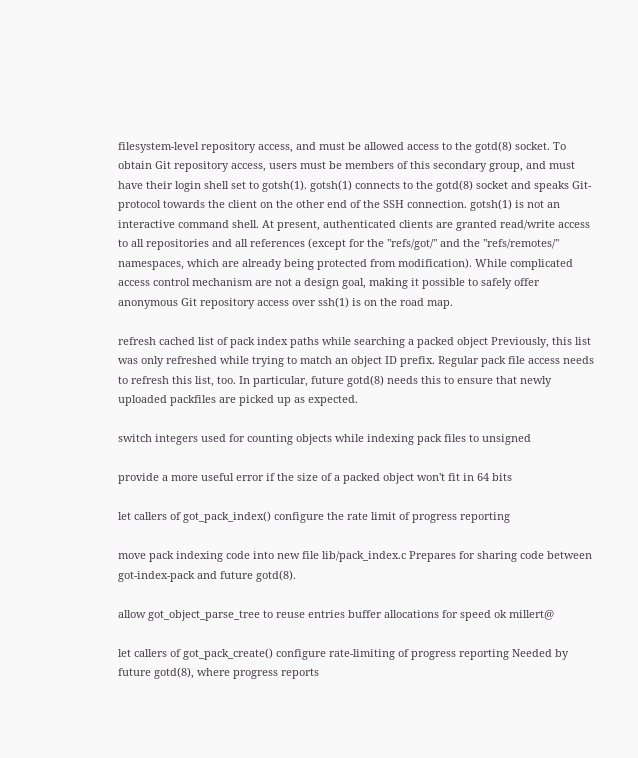filesystem-level repository access, and must be allowed access to the gotd(8) socket. To obtain Git repository access, users must be members of this secondary group, and must have their login shell set to gotsh(1). gotsh(1) connects to the gotd(8) socket and speaks Git-protocol towards the client on the other end of the SSH connection. gotsh(1) is not an interactive command shell. At present, authenticated clients are granted read/write access to all repositories and all references (except for the "refs/got/" and the "refs/remotes/" namespaces, which are already being protected from modification). While complicated access control mechanism are not a design goal, making it possible to safely offer anonymous Git repository access over ssh(1) is on the road map.

refresh cached list of pack index paths while searching a packed object Previously, this list was only refreshed while trying to match an object ID prefix. Regular pack file access needs to refresh this list, too. In particular, future gotd(8) needs this to ensure that newly uploaded packfiles are picked up as expected.

switch integers used for counting objects while indexing pack files to unsigned

provide a more useful error if the size of a packed object won't fit in 64 bits

let callers of got_pack_index() configure the rate limit of progress reporting

move pack indexing code into new file lib/pack_index.c Prepares for sharing code between got-index-pack and future gotd(8).

allow got_object_parse_tree to reuse entries buffer allocations for speed ok millert@

let callers of got_pack_create() configure rate-limiting of progress reporting Needed by future gotd(8), where progress reports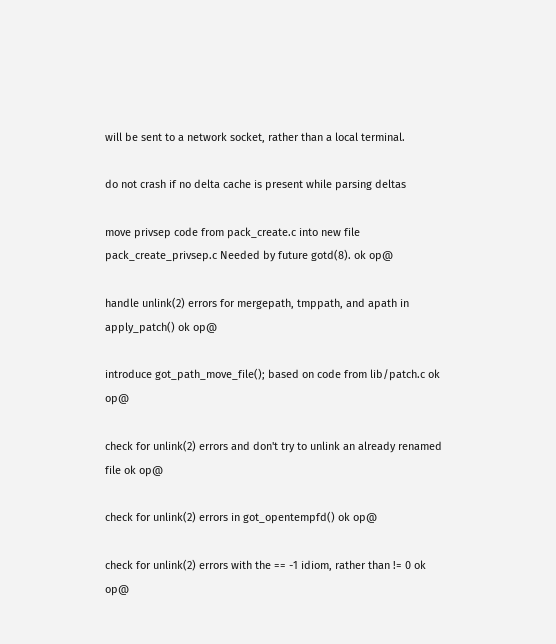will be sent to a network socket, rather than a local terminal.

do not crash if no delta cache is present while parsing deltas

move privsep code from pack_create.c into new file pack_create_privsep.c Needed by future gotd(8). ok op@

handle unlink(2) errors for mergepath, tmppath, and apath in apply_patch() ok op@

introduce got_path_move_file(); based on code from lib/patch.c ok op@

check for unlink(2) errors and don't try to unlink an already renamed file ok op@

check for unlink(2) errors in got_opentempfd() ok op@

check for unlink(2) errors with the == -1 idiom, rather than != 0 ok op@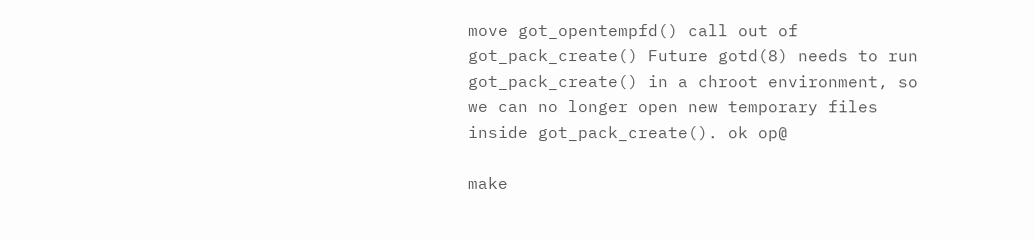move got_opentempfd() call out of got_pack_create() Future gotd(8) needs to run got_pack_create() in a chroot environment, so we can no longer open new temporary files inside got_pack_create(). ok op@

make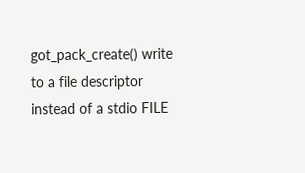got_pack_create() write to a file descriptor instead of a stdio FILE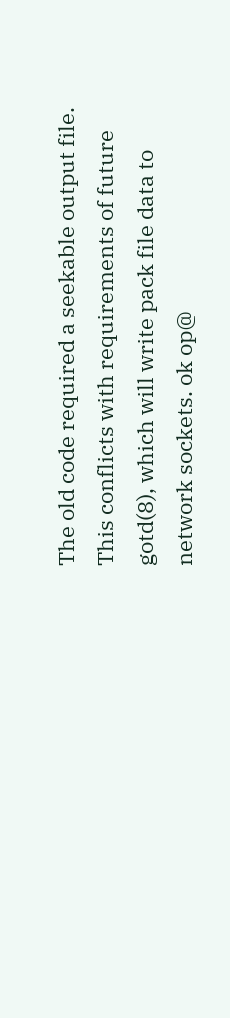The old code required a seekable output file. This conflicts with requirements of future gotd(8), which will write pack file data to network sockets. ok op@